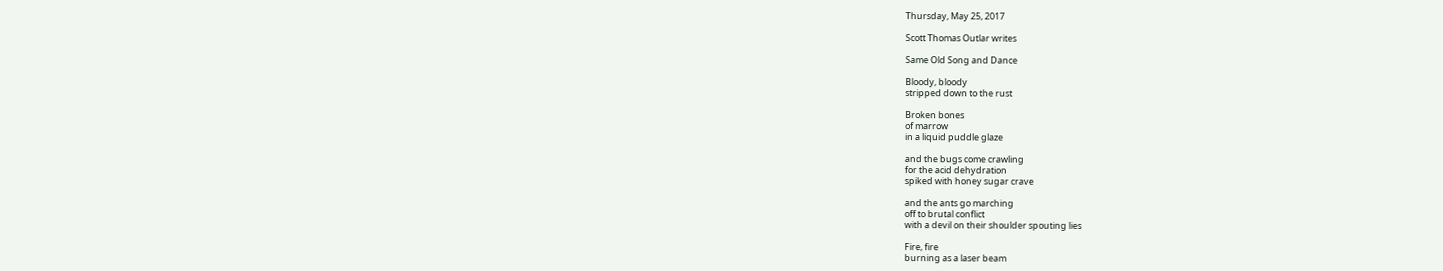Thursday, May 25, 2017

Scott Thomas Outlar writes

Same Old Song and Dance

Bloody, bloody
stripped down to the rust

Broken bones
of marrow
in a liquid puddle glaze

and the bugs come crawling
for the acid dehydration
spiked with honey sugar crave

and the ants go marching
off to brutal conflict
with a devil on their shoulder spouting lies

Fire, fire
burning as a laser beam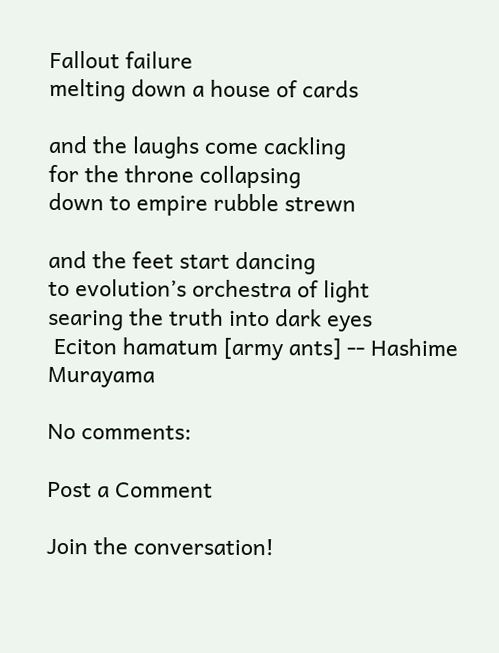Fallout failure
melting down a house of cards

and the laughs come cackling
for the throne collapsing
down to empire rubble strewn

and the feet start dancing
to evolution’s orchestra of light
searing the truth into dark eyes
 Eciton hamatum [army ants] -- Hashime Murayama

No comments:

Post a Comment

Join the conversation!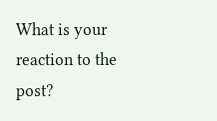What is your reaction to the post?